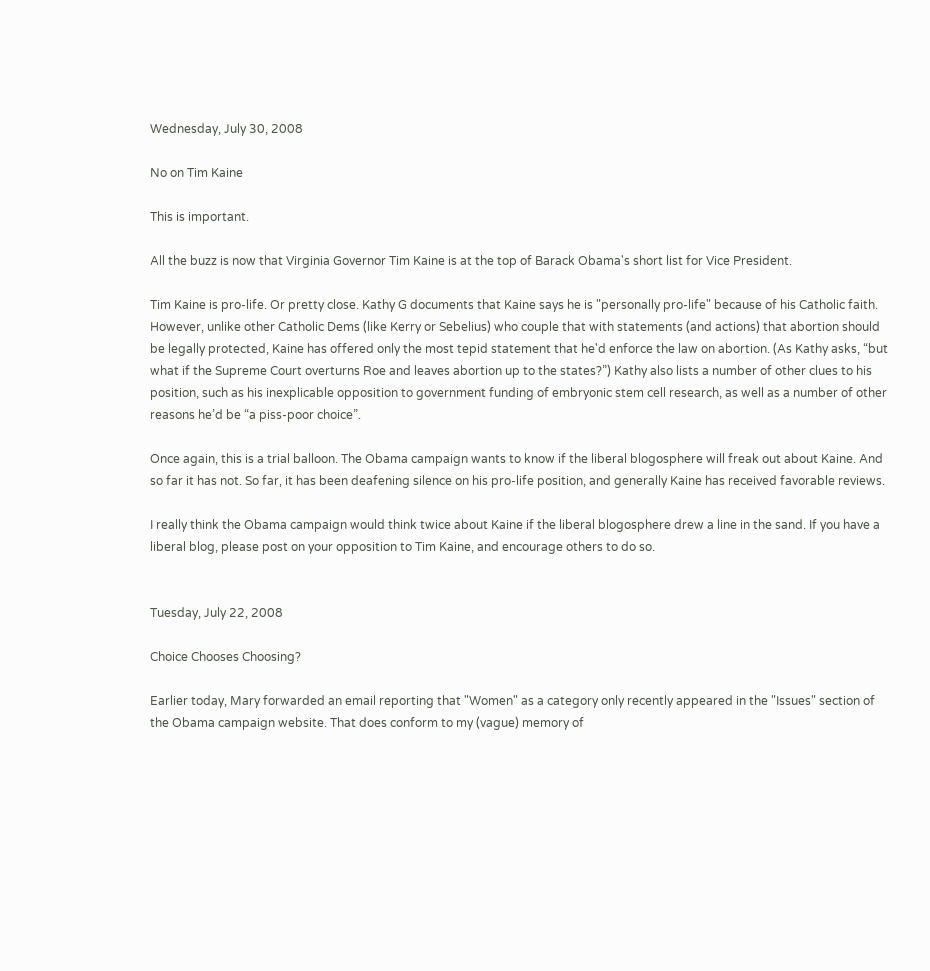Wednesday, July 30, 2008

No on Tim Kaine

This is important.

All the buzz is now that Virginia Governor Tim Kaine is at the top of Barack Obama's short list for Vice President.

Tim Kaine is pro-life. Or pretty close. Kathy G documents that Kaine says he is "personally pro-life" because of his Catholic faith. However, unlike other Catholic Dems (like Kerry or Sebelius) who couple that with statements (and actions) that abortion should be legally protected, Kaine has offered only the most tepid statement that he'd enforce the law on abortion. (As Kathy asks, “but what if the Supreme Court overturns Roe and leaves abortion up to the states?”) Kathy also lists a number of other clues to his position, such as his inexplicable opposition to government funding of embryonic stem cell research, as well as a number of other reasons he’d be “a piss-poor choice”.

Once again, this is a trial balloon. The Obama campaign wants to know if the liberal blogosphere will freak out about Kaine. And so far it has not. So far, it has been deafening silence on his pro-life position, and generally Kaine has received favorable reviews.

I really think the Obama campaign would think twice about Kaine if the liberal blogosphere drew a line in the sand. If you have a liberal blog, please post on your opposition to Tim Kaine, and encourage others to do so.


Tuesday, July 22, 2008

Choice Chooses Choosing?

Earlier today, Mary forwarded an email reporting that "Women" as a category only recently appeared in the "Issues" section of the Obama campaign website. That does conform to my (vague) memory of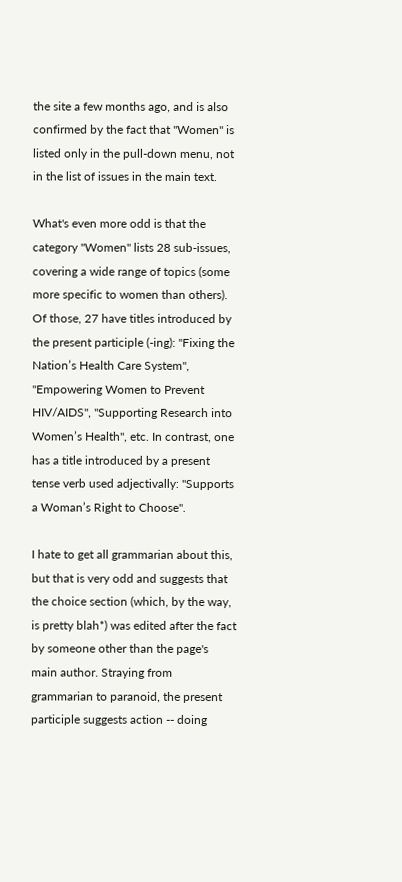the site a few months ago, and is also confirmed by the fact that "Women" is listed only in the pull-down menu, not in the list of issues in the main text.

What's even more odd is that the category "Women" lists 28 sub-issues, covering a wide range of topics (some more specific to women than others). Of those, 27 have titles introduced by the present participle (-ing): "Fixing the Nation’s Health Care System", "Empowering Women to Prevent HIV/AIDS", "Supporting Research into Women’s Health", etc. In contrast, one has a title introduced by a present tense verb used adjectivally: "Supports a Woman’s Right to Choose".

I hate to get all grammarian about this, but that is very odd and suggests that the choice section (which, by the way, is pretty blah*) was edited after the fact by someone other than the page's main author. Straying from grammarian to paranoid, the present participle suggests action -- doing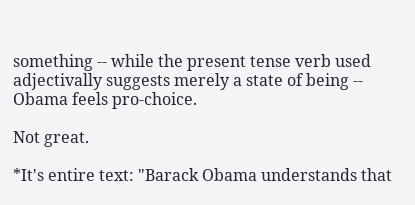something -- while the present tense verb used adjectivally suggests merely a state of being -- Obama feels pro-choice.

Not great.

*It's entire text: "Barack Obama understands that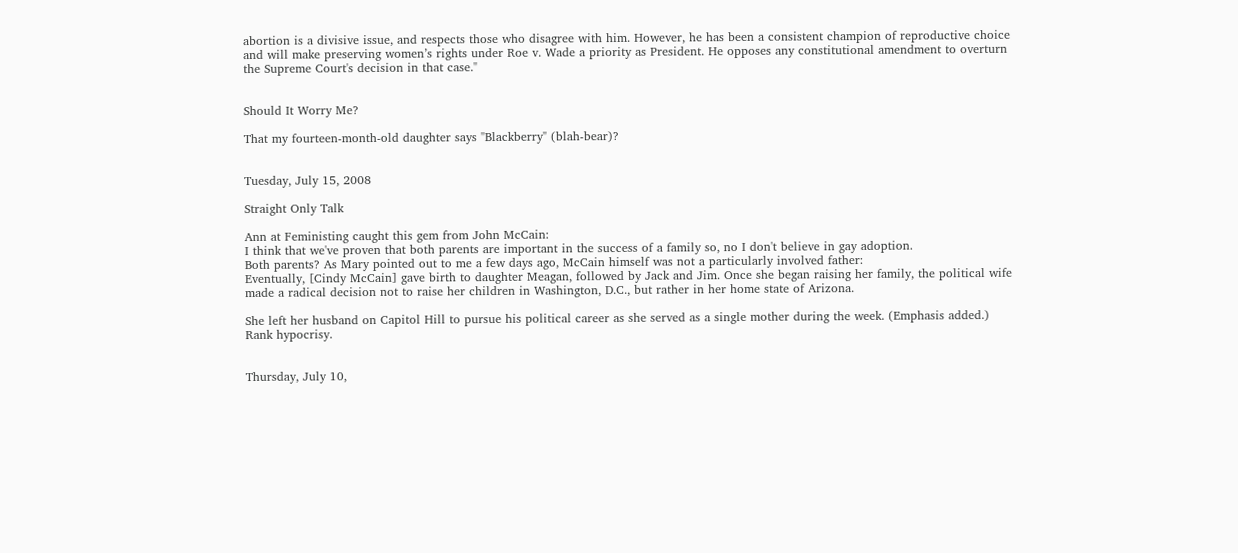abortion is a divisive issue, and respects those who disagree with him. However, he has been a consistent champion of reproductive choice and will make preserving women’s rights under Roe v. Wade a priority as President. He opposes any constitutional amendment to overturn the Supreme Court's decision in that case."


Should It Worry Me?

That my fourteen-month-old daughter says "Blackberry" (blah-bear)?


Tuesday, July 15, 2008

Straight Only Talk

Ann at Feministing caught this gem from John McCain:
I think that we've proven that both parents are important in the success of a family so, no I don't believe in gay adoption.
Both parents? As Mary pointed out to me a few days ago, McCain himself was not a particularly involved father:
Eventually, [Cindy McCain] gave birth to daughter Meagan, followed by Jack and Jim. Once she began raising her family, the political wife made a radical decision not to raise her children in Washington, D.C., but rather in her home state of Arizona.

She left her husband on Capitol Hill to pursue his political career as she served as a single mother during the week. (Emphasis added.)
Rank hypocrisy.


Thursday, July 10,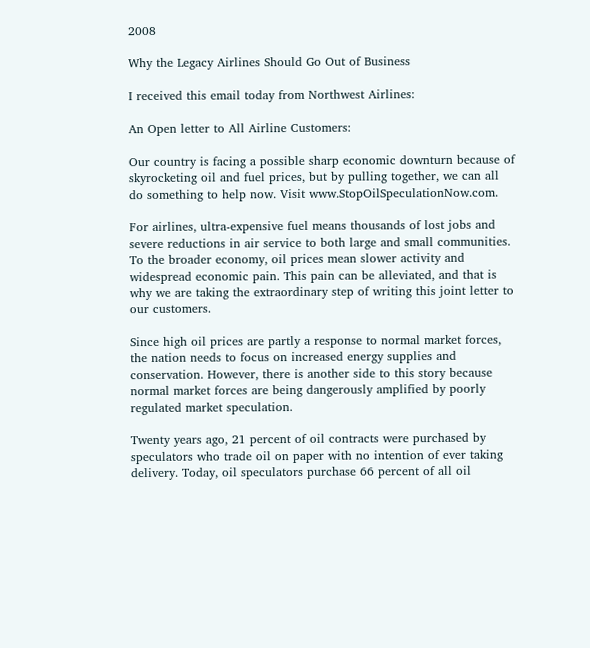2008

Why the Legacy Airlines Should Go Out of Business

I received this email today from Northwest Airlines:

An Open letter to All Airline Customers:

Our country is facing a possible sharp economic downturn because of skyrocketing oil and fuel prices, but by pulling together, we can all do something to help now. Visit www.StopOilSpeculationNow.com.

For airlines, ultra-expensive fuel means thousands of lost jobs and severe reductions in air service to both large and small communities. To the broader economy, oil prices mean slower activity and widespread economic pain. This pain can be alleviated, and that is why we are taking the extraordinary step of writing this joint letter to our customers.

Since high oil prices are partly a response to normal market forces, the nation needs to focus on increased energy supplies and conservation. However, there is another side to this story because normal market forces are being dangerously amplified by poorly regulated market speculation.

Twenty years ago, 21 percent of oil contracts were purchased by speculators who trade oil on paper with no intention of ever taking delivery. Today, oil speculators purchase 66 percent of all oil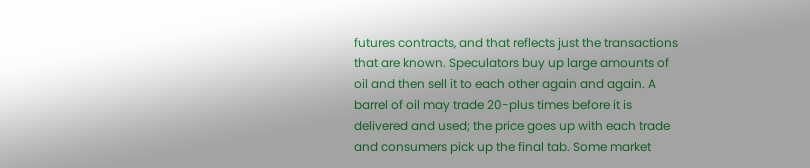futures contracts, and that reflects just the transactions that are known. Speculators buy up large amounts of oil and then sell it to each other again and again. A barrel of oil may trade 20-plus times before it is delivered and used; the price goes up with each trade and consumers pick up the final tab. Some market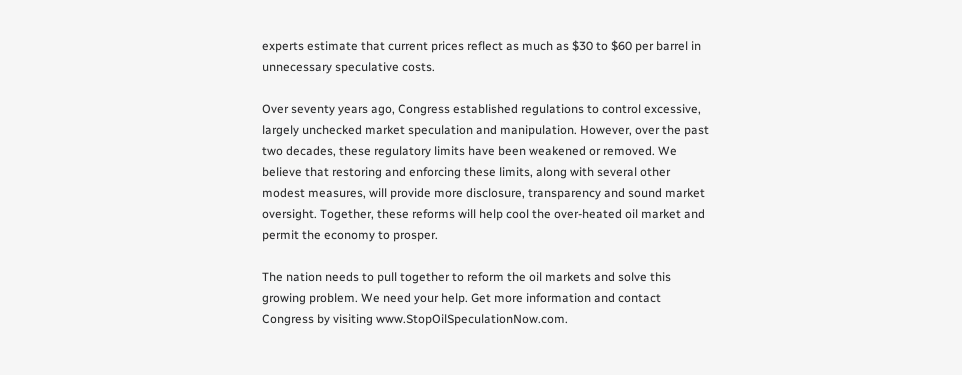experts estimate that current prices reflect as much as $30 to $60 per barrel in unnecessary speculative costs.

Over seventy years ago, Congress established regulations to control excessive, largely unchecked market speculation and manipulation. However, over the past two decades, these regulatory limits have been weakened or removed. We believe that restoring and enforcing these limits, along with several other modest measures, will provide more disclosure, transparency and sound market oversight. Together, these reforms will help cool the over-heated oil market and permit the economy to prosper.

The nation needs to pull together to reform the oil markets and solve this growing problem. We need your help. Get more information and contact Congress by visiting www.StopOilSpeculationNow.com.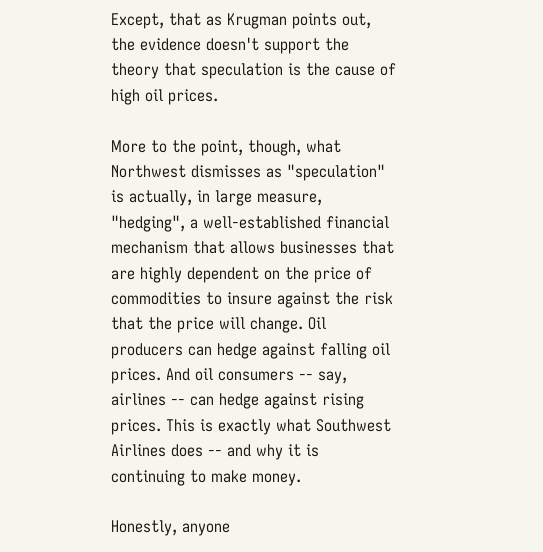Except, that as Krugman points out, the evidence doesn't support the theory that speculation is the cause of high oil prices.

More to the point, though, what Northwest dismisses as "speculation" is actually, in large measure, "hedging", a well-established financial mechanism that allows businesses that are highly dependent on the price of commodities to insure against the risk that the price will change. Oil producers can hedge against falling oil prices. And oil consumers -- say, airlines -- can hedge against rising prices. This is exactly what Southwest Airlines does -- and why it is continuing to make money.

Honestly, anyone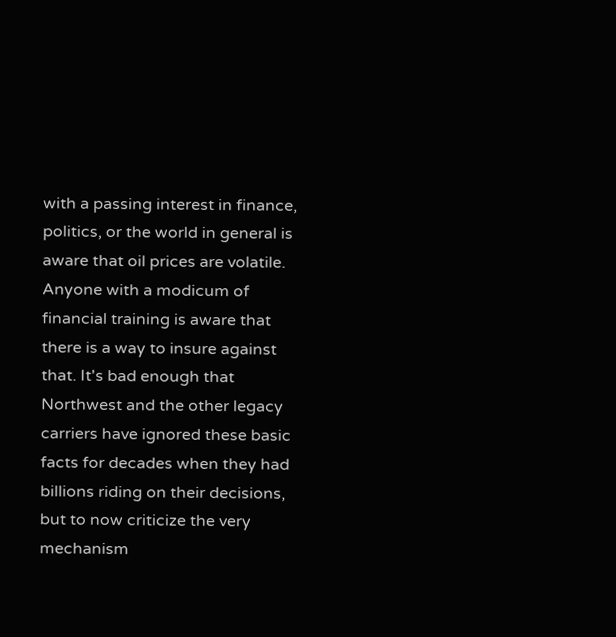with a passing interest in finance, politics, or the world in general is aware that oil prices are volatile. Anyone with a modicum of financial training is aware that there is a way to insure against that. It's bad enough that Northwest and the other legacy carriers have ignored these basic facts for decades when they had billions riding on their decisions, but to now criticize the very mechanism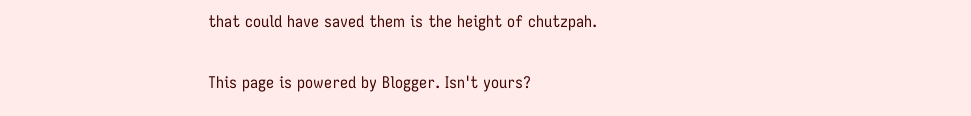that could have saved them is the height of chutzpah.


This page is powered by Blogger. Isn't yours?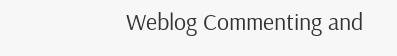Weblog Commenting and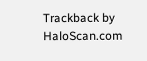Trackback by HaloScan.com